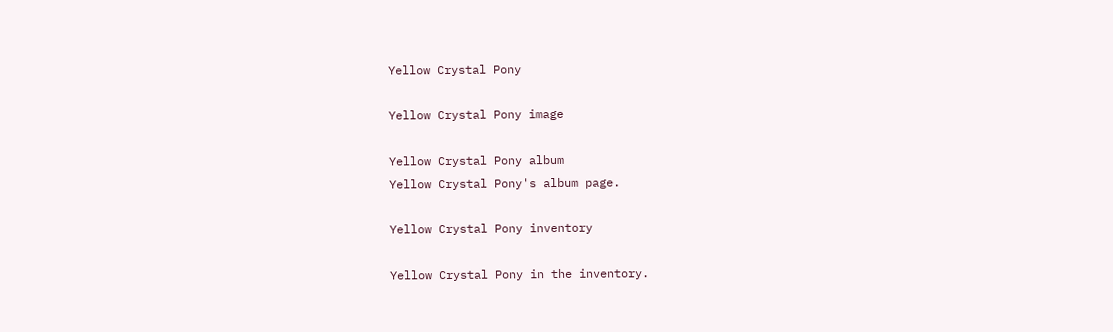Yellow Crystal Pony

Yellow Crystal Pony image

Yellow Crystal Pony album
Yellow Crystal Pony's album page.

Yellow Crystal Pony inventory

Yellow Crystal Pony in the inventory.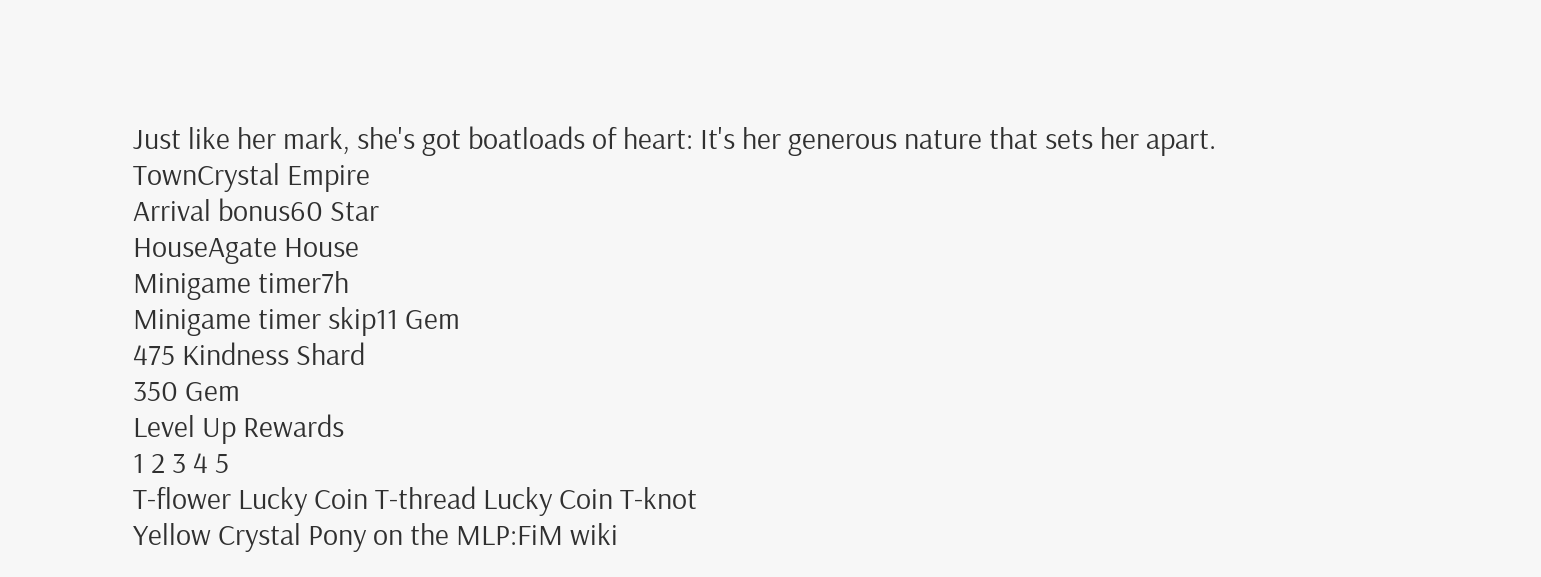Just like her mark, she's got boatloads of heart: It's her generous nature that sets her apart.
TownCrystal Empire
Arrival bonus60 Star
HouseAgate House
Minigame timer7h
Minigame timer skip11 Gem
475 Kindness Shard
350 Gem
Level Up Rewards
1 2 3 4 5
T-flower Lucky Coin T-thread Lucky Coin T-knot
Yellow Crystal Pony on the MLP:FiM wiki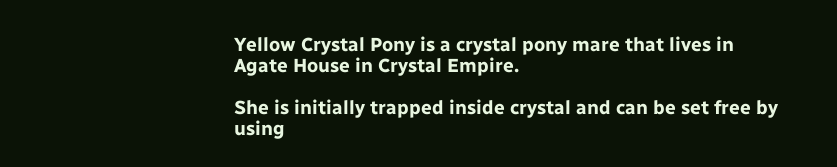Yellow Crystal Pony is a crystal pony mare that lives in Agate House in Crystal Empire.

She is initially trapped inside crystal and can be set free by using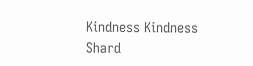Kindness Kindness Shard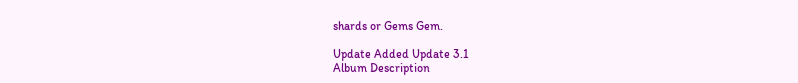shards or Gems Gem.

Update Added Update 3.1
Album Description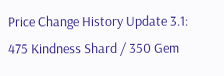Price Change History Update 3.1:
475 Kindness Shard / 350 Gem